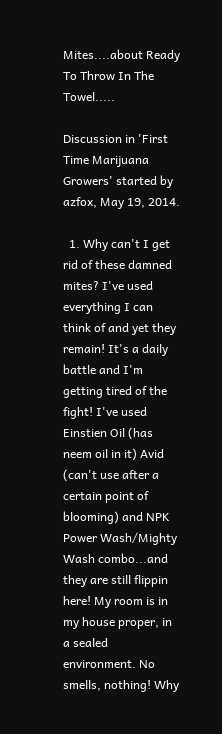Mites....about Ready To Throw In The Towel.....

Discussion in 'First Time Marijuana Growers' started by azfox, May 19, 2014.

  1. Why can't I get rid of these damned mites? I've used everything I can think of and yet they remain! It's a daily battle and I'm getting tired of the fight! I've used Einstien Oil (has neem oil in it) Avid (can't use after a certain point of blooming) and NPK Power Wash/Mighty Wash combo...and they are still flippin here! My room is in my house proper, in a sealed environment. No smells, nothing! Why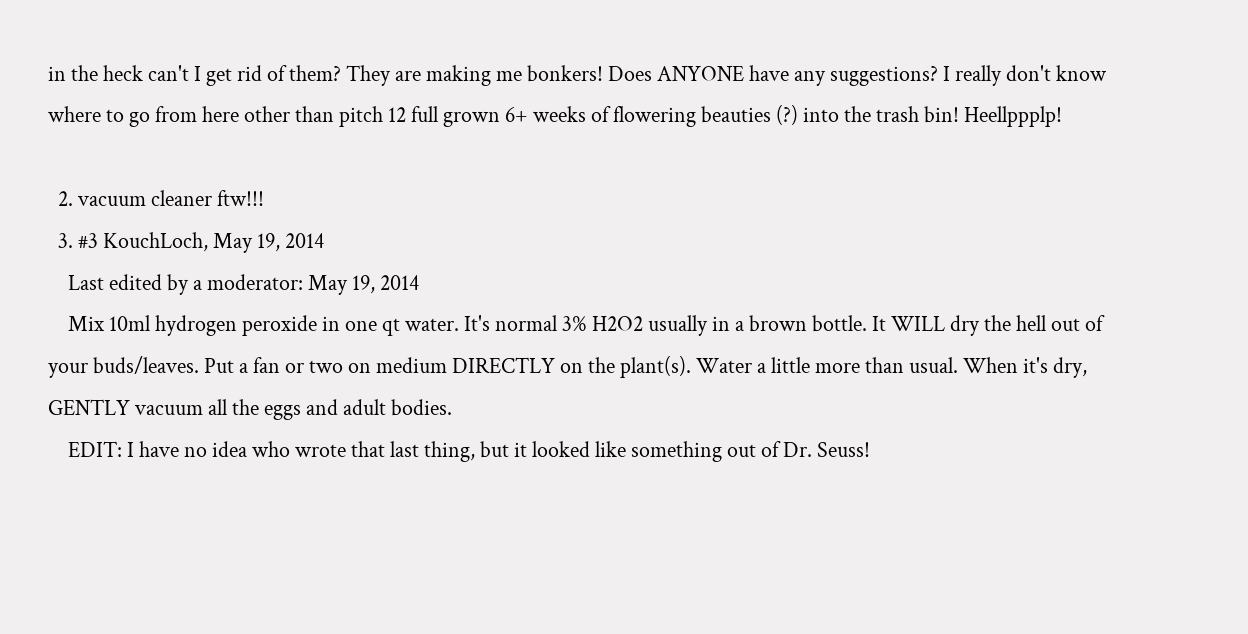in the heck can't I get rid of them? They are making me bonkers! Does ANYONE have any suggestions? I really don't know where to go from here other than pitch 12 full grown 6+ weeks of flowering beauties (?) into the trash bin! Heellppplp!

  2. vacuum cleaner ftw!!!
  3. #3 KouchLoch, May 19, 2014
    Last edited by a moderator: May 19, 2014
    Mix 10ml hydrogen peroxide in one qt water. It's normal 3% H2O2 usually in a brown bottle. It WILL dry the hell out of your buds/leaves. Put a fan or two on medium DIRECTLY on the plant(s). Water a little more than usual. When it's dry, GENTLY vacuum all the eggs and adult bodies.
    EDIT: I have no idea who wrote that last thing, but it looked like something out of Dr. Seuss!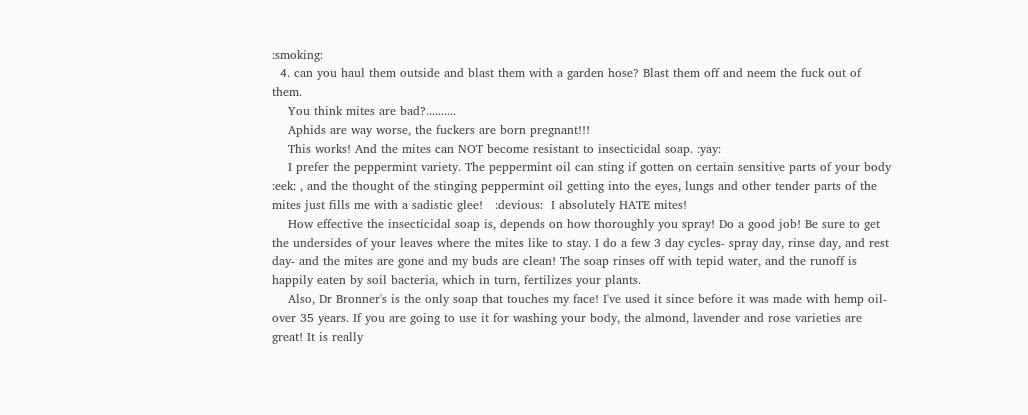:smoking:
  4. can you haul them outside and blast them with a garden hose? Blast them off and neem the fuck out of them.
    You think mites are bad?..........
    Aphids are way worse, the fuckers are born pregnant!!!
    This works! And the mites can NOT become resistant to insecticidal soap. :yay:
    I prefer the peppermint variety. The peppermint oil can sting if gotten on certain sensitive parts of your body :eek: , and the thought of the stinging peppermint oil getting into the eyes, lungs and other tender parts of the mites just fills me with a sadistic glee!   :devious:  I absolutely HATE mites!
    How effective the insecticidal soap is, depends on how thoroughly you spray! Do a good job! Be sure to get the undersides of your leaves where the mites like to stay. I do a few 3 day cycles- spray day, rinse day, and rest day- and the mites are gone and my buds are clean! The soap rinses off with tepid water, and the runoff is happily eaten by soil bacteria, which in turn, fertilizes your plants.
    Also, Dr Bronner's is the only soap that touches my face! I've used it since before it was made with hemp oil- over 35 years. If you are going to use it for washing your body, the almond, lavender and rose varieties are great! It is really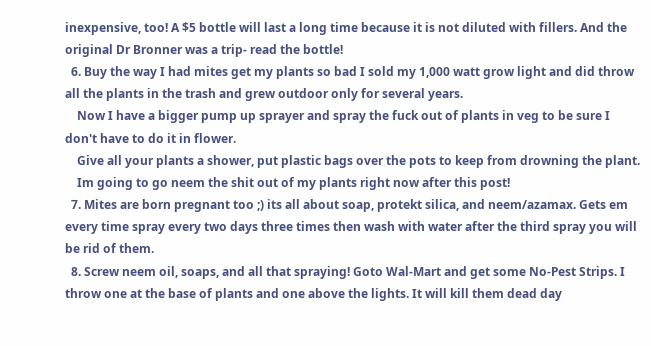inexpensive, too! A $5 bottle will last a long time because it is not diluted with fillers. And the original Dr Bronner was a trip- read the bottle!
  6. Buy the way I had mites get my plants so bad I sold my 1,000 watt grow light and did throw all the plants in the trash and grew outdoor only for several years.
    Now I have a bigger pump up sprayer and spray the fuck out of plants in veg to be sure I don't have to do it in flower.
    Give all your plants a shower, put plastic bags over the pots to keep from drowning the plant.
    Im going to go neem the shit out of my plants right now after this post!
  7. Mites are born pregnant too ;) its all about soap, protekt silica, and neem/azamax. Gets em every time spray every two days three times then wash with water after the third spray you will be rid of them.
  8. Screw neem oil, soaps, and all that spraying! Goto Wal-Mart and get some No-Pest Strips. I throw one at the base of plants and one above the lights. It will kill them dead day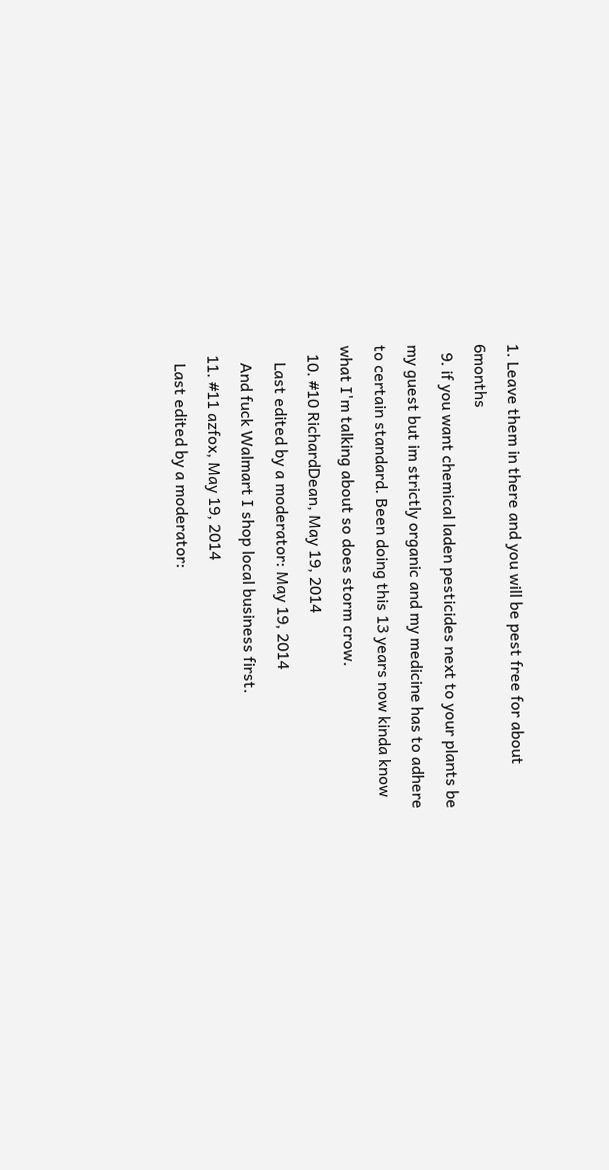1. Leave them in there and you will be pest free for about 6months
  9. if you want chemical laden pesticides next to your plants be my guest but im strictly organic and my medicine has to adhere to certain standard. Been doing this 13 years now kinda know what I'm talking about so does storm crow.
  10. #10 RichardDean, May 19, 2014
    Last edited by a moderator: May 19, 2014
    And fuck Walmart I shop local business first.
  11. #11 azfox, May 19, 2014
    Last edited by a moderator: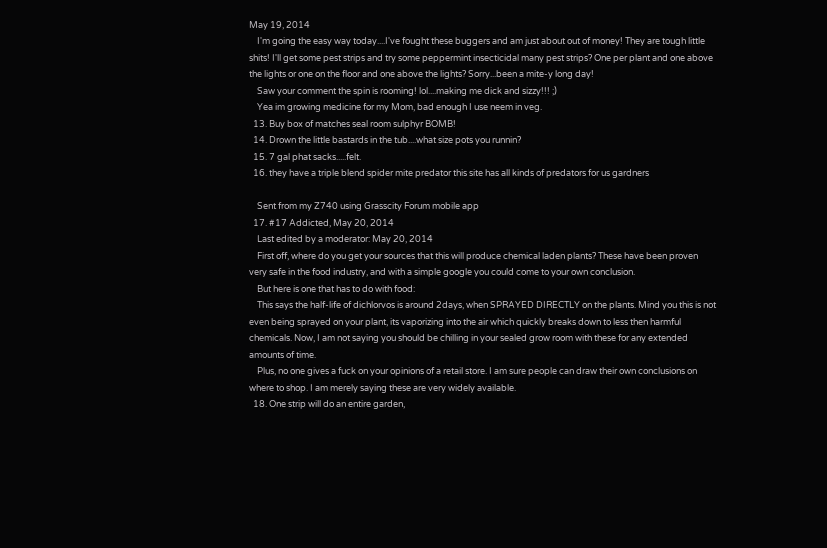May 19, 2014
    I'm going the easy way today....I've fought these buggers and am just about out of money! They are tough little shits! I'll get some pest strips and try some peppermint insecticidal many pest strips? One per plant and one above the lights or one on the floor and one above the lights? Sorry...been a mite-y long day!
    Saw your comment the spin is rooming! lol....making me dick and sizzy!!! ;)
    Yea im growing medicine for my Mom, bad enough I use neem in veg.
  13. Buy box of matches seal room sulphyr BOMB!
  14. Drown the little bastards in the tub....what size pots you runnin?
  15. 7 gal phat sacks.....felt.
  16. they have a triple blend spider mite predator this site has all kinds of predators for us gardners

    Sent from my Z740 using Grasscity Forum mobile app
  17. #17 Addicted, May 20, 2014
    Last edited by a moderator: May 20, 2014
    First off, where do you get your sources that this will produce chemical laden plants? These have been proven very safe in the food industry, and with a simple google you could come to your own conclusion.
    But here is one that has to do with food:
    This says the half-life of dichlorvos is around 2days, when SPRAYED DIRECTLY on the plants. Mind you this is not even being sprayed on your plant, its vaporizing into the air which quickly breaks down to less then harmful chemicals. Now, I am not saying you should be chilling in your sealed grow room with these for any extended amounts of time.
    Plus, no one gives a fuck on your opinions of a retail store. I am sure people can draw their own conclusions on where to shop. I am merely saying these are very widely available.
  18. One strip will do an entire garden,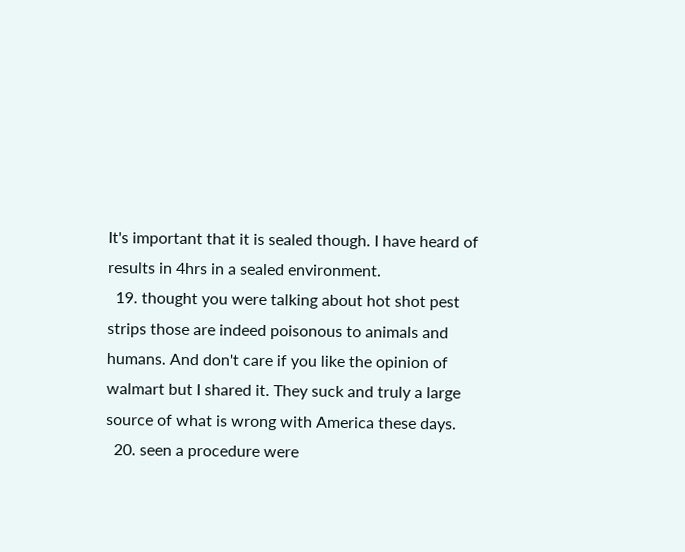It's important that it is sealed though. I have heard of results in 4hrs in a sealed environment.
  19. thought you were talking about hot shot pest strips those are indeed poisonous to animals and humans. And don't care if you like the opinion of walmart but I shared it. They suck and truly a large source of what is wrong with America these days.
  20. seen a procedure were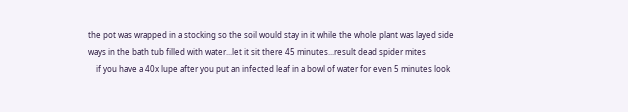the pot was wrapped in a stocking so the soil would stay in it while the whole plant was layed side ways in the bath tub filled with water...let it sit there 45 minutes...result dead spider mites
    if you have a 40x lupe after you put an infected leaf in a bowl of water for even 5 minutes look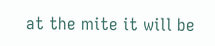at the mite it will be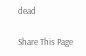dead

Share This Page